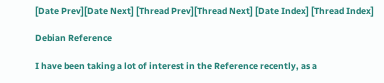[Date Prev][Date Next] [Thread Prev][Thread Next] [Date Index] [Thread Index]

Debian Reference

I have been taking a lot of interest in the Reference recently, as a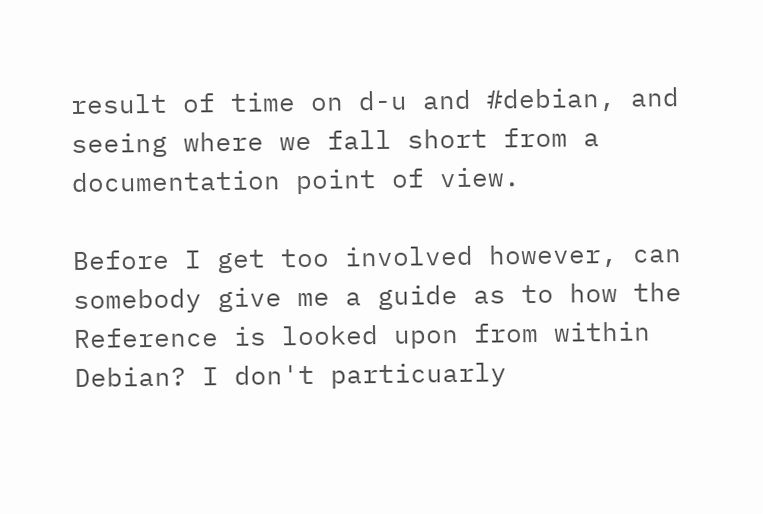result of time on d-u and #debian, and seeing where we fall short from a documentation point of view.

Before I get too involved however, can somebody give me a guide as to how the Reference is looked upon from within Debian? I don't particuarly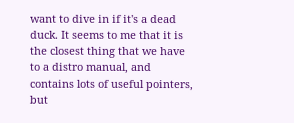want to dive in if it's a dead duck. It seems to me that it is the closest thing that we have to a distro manual, and contains lots of useful pointers, but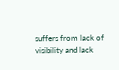suffers from lack of visibility and lack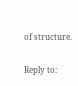of structure.

Reply to: